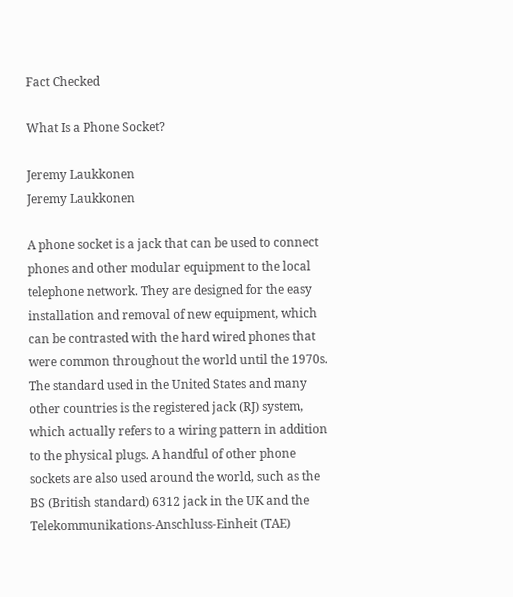Fact Checked

What Is a Phone Socket?

Jeremy Laukkonen
Jeremy Laukkonen

A phone socket is a jack that can be used to connect phones and other modular equipment to the local telephone network. They are designed for the easy installation and removal of new equipment, which can be contrasted with the hard wired phones that were common throughout the world until the 1970s. The standard used in the United States and many other countries is the registered jack (RJ) system, which actually refers to a wiring pattern in addition to the physical plugs. A handful of other phone sockets are also used around the world, such as the BS (British standard) 6312 jack in the UK and the Telekommunikations-Anschluss-Einheit (TAE)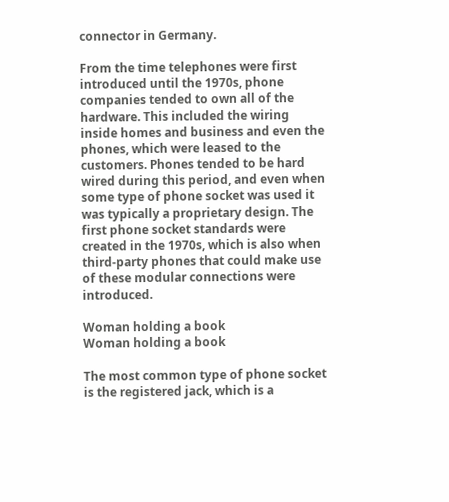connector in Germany.

From the time telephones were first introduced until the 1970s, phone companies tended to own all of the hardware. This included the wiring inside homes and business and even the phones, which were leased to the customers. Phones tended to be hard wired during this period, and even when some type of phone socket was used it was typically a proprietary design. The first phone socket standards were created in the 1970s, which is also when third-party phones that could make use of these modular connections were introduced.

Woman holding a book
Woman holding a book

The most common type of phone socket is the registered jack, which is a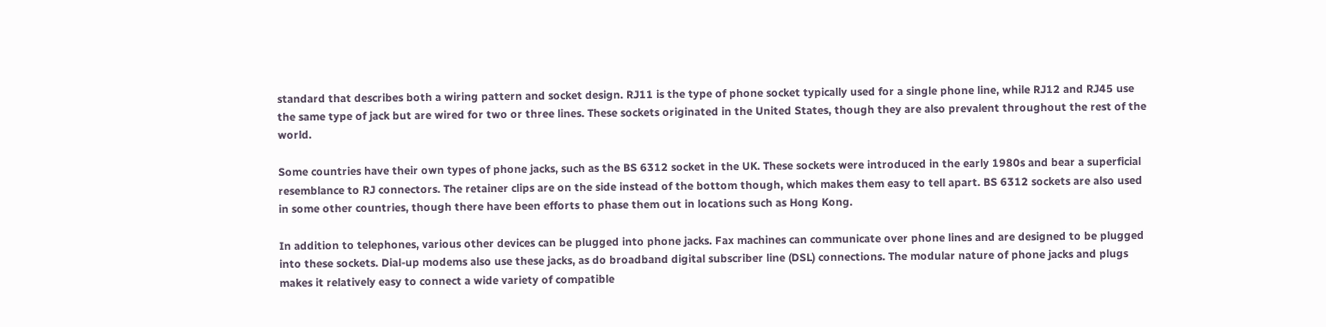standard that describes both a wiring pattern and socket design. RJ11 is the type of phone socket typically used for a single phone line, while RJ12 and RJ45 use the same type of jack but are wired for two or three lines. These sockets originated in the United States, though they are also prevalent throughout the rest of the world.

Some countries have their own types of phone jacks, such as the BS 6312 socket in the UK. These sockets were introduced in the early 1980s and bear a superficial resemblance to RJ connectors. The retainer clips are on the side instead of the bottom though, which makes them easy to tell apart. BS 6312 sockets are also used in some other countries, though there have been efforts to phase them out in locations such as Hong Kong.

In addition to telephones, various other devices can be plugged into phone jacks. Fax machines can communicate over phone lines and are designed to be plugged into these sockets. Dial-up modems also use these jacks, as do broadband digital subscriber line (DSL) connections. The modular nature of phone jacks and plugs makes it relatively easy to connect a wide variety of compatible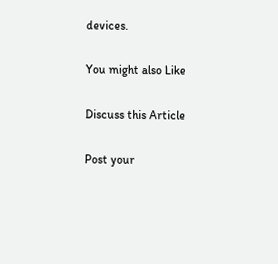devices.

You might also Like

Discuss this Article

Post your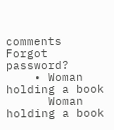comments
Forgot password?
    • Woman holding a book
      Woman holding a book